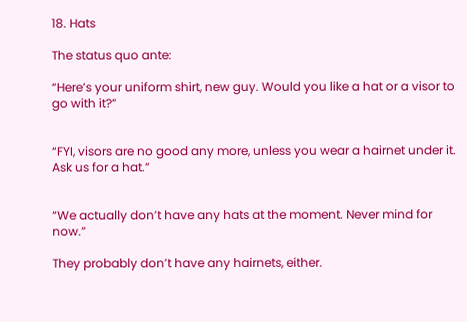18. Hats

The status quo ante:

“Here’s your uniform shirt, new guy. Would you like a hat or a visor to go with it?”


“FYI, visors are no good any more, unless you wear a hairnet under it. Ask us for a hat.”


“We actually don’t have any hats at the moment. Never mind for now.”

They probably don’t have any hairnets, either.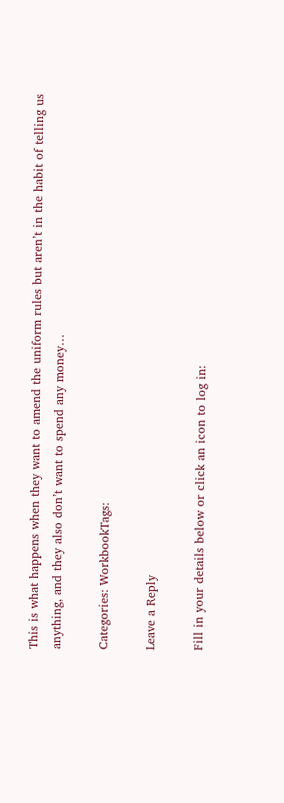This is what happens when they want to amend the uniform rules but aren’t in the habit of telling us anything, and they also don’t want to spend any money…

Categories: WorkbookTags:

Leave a Reply

Fill in your details below or click an icon to log in: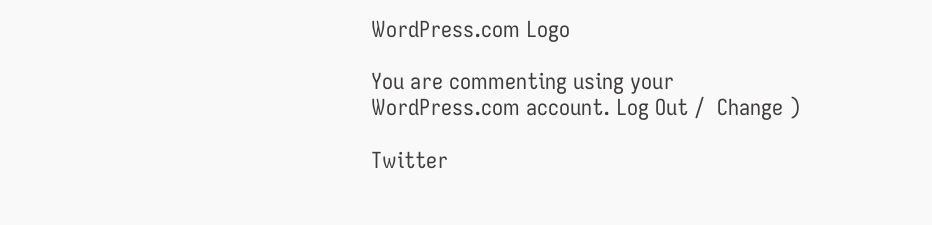WordPress.com Logo

You are commenting using your WordPress.com account. Log Out /  Change )

Twitter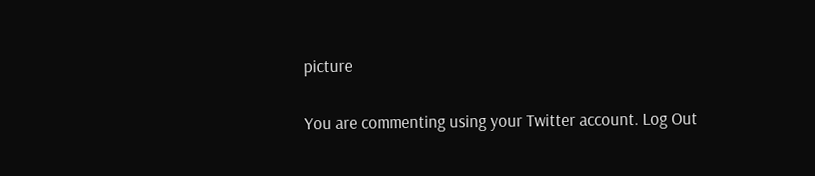picture

You are commenting using your Twitter account. Log Out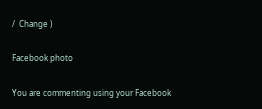/  Change )

Facebook photo

You are commenting using your Facebook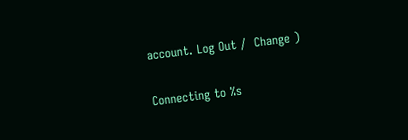account. Log Out /  Change )

Connecting to %s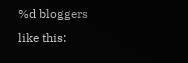%d bloggers like this: